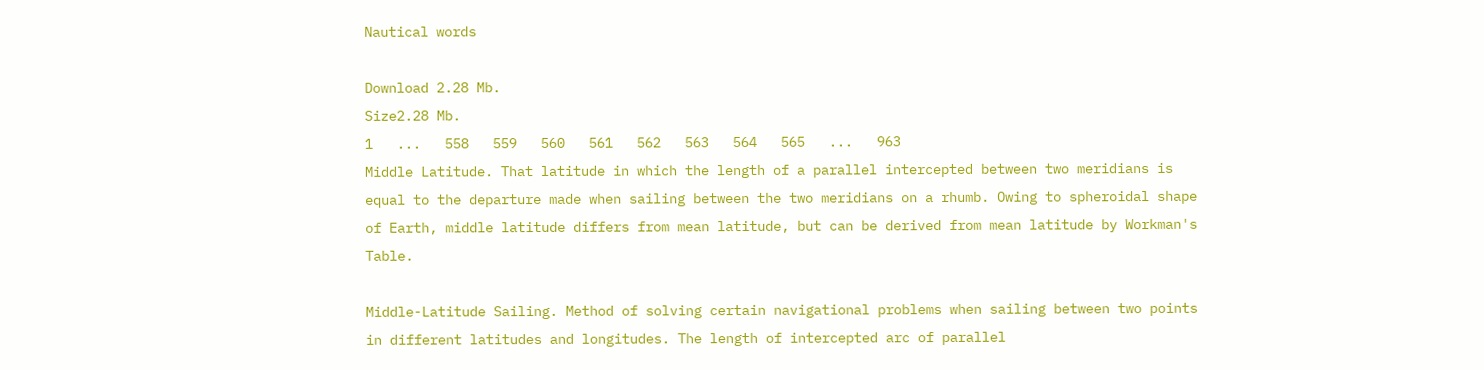Nautical words

Download 2.28 Mb.
Size2.28 Mb.
1   ...   558   559   560   561   562   563   564   565   ...   963
Middle Latitude. That latitude in which the length of a parallel intercepted between two meridians is equal to the departure made when sailing between the two meridians on a rhumb. Owing to spheroidal shape of Earth, middle latitude differs from mean latitude, but can be derived from mean latitude by Workman's Table.

Middle-Latitude Sailing. Method of solving certain navigational problems when sailing between two points in different latitudes and longitudes. The length of intercepted arc of parallel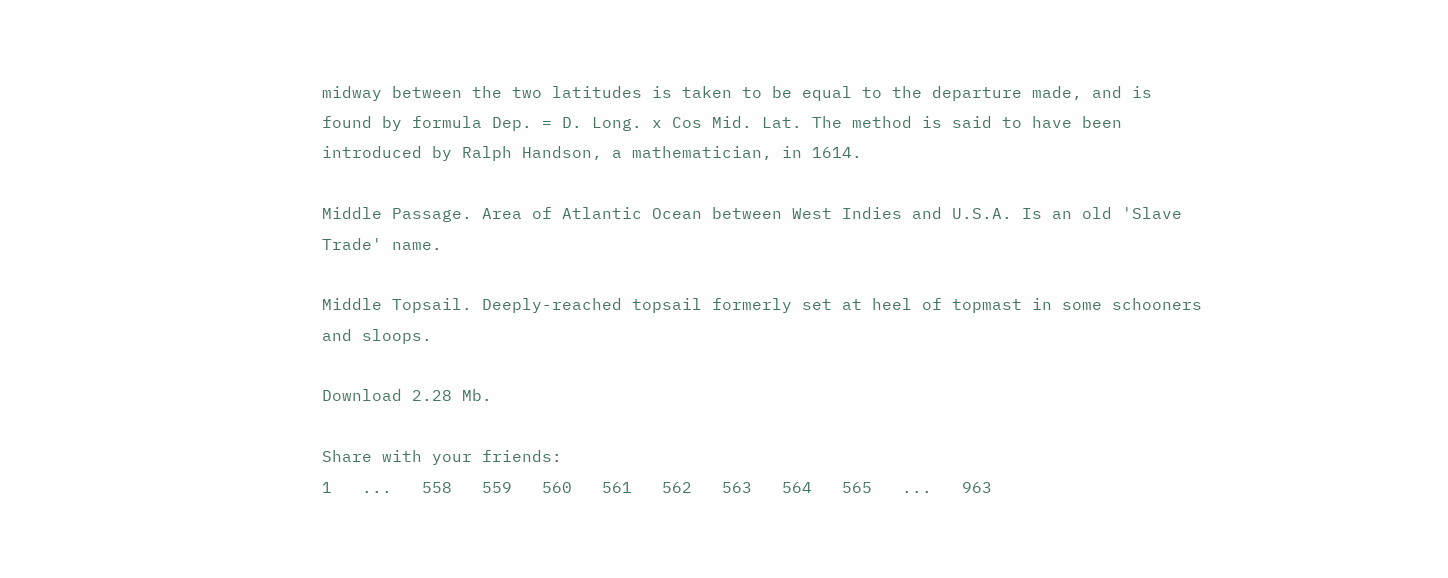midway between the two latitudes is taken to be equal to the departure made, and is found by formula Dep. = D. Long. x Cos Mid. Lat. The method is said to have been introduced by Ralph Handson, a mathematician, in 1614.

Middle Passage. Area of Atlantic Ocean between West Indies and U.S.A. Is an old 'Slave Trade' name.

Middle Topsail. Deeply-reached topsail formerly set at heel of topmast in some schooners and sloops.

Download 2.28 Mb.

Share with your friends:
1   ...   558   559   560   561   562   563   564   565   ...   963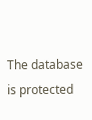The database is protected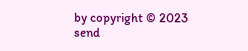by copyright © 2023
send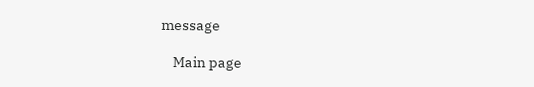message

    Main page